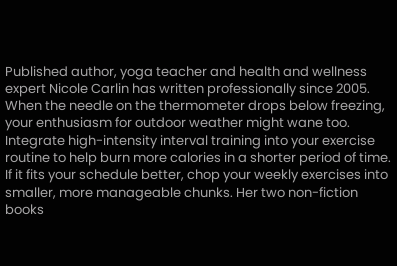Published author, yoga teacher and health and wellness expert Nicole Carlin has written professionally since 2005. When the needle on the thermometer drops below freezing, your enthusiasm for outdoor weather might wane too. Integrate high-intensity interval training into your exercise routine to help burn more calories in a shorter period of time. If it fits your schedule better, chop your weekly exercises into smaller, more manageable chunks. Her two non-fiction books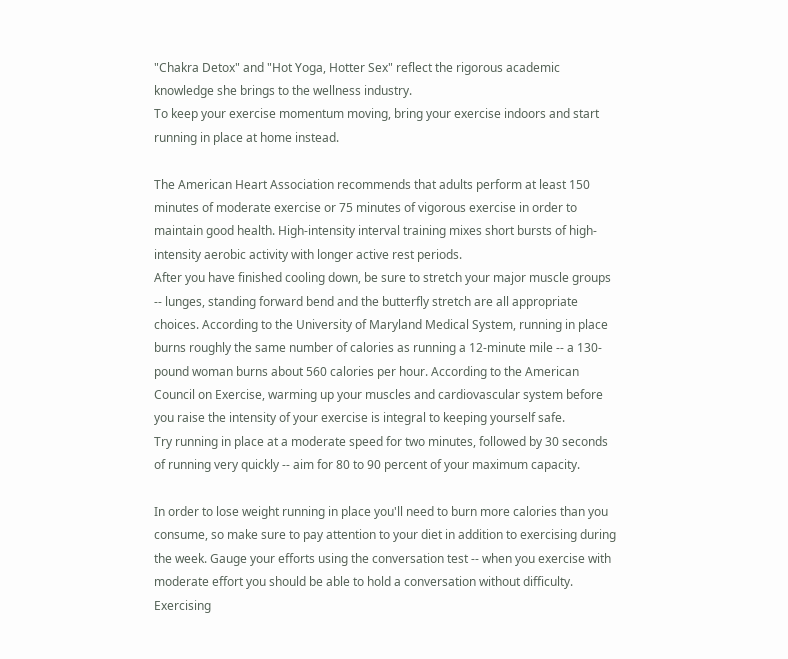"Chakra Detox" and "Hot Yoga, Hotter Sex" reflect the rigorous academic knowledge she brings to the wellness industry.
To keep your exercise momentum moving, bring your exercise indoors and start running in place at home instead.

The American Heart Association recommends that adults perform at least 150 minutes of moderate exercise or 75 minutes of vigorous exercise in order to maintain good health. High-intensity interval training mixes short bursts of high-intensity aerobic activity with longer active rest periods.
After you have finished cooling down, be sure to stretch your major muscle groups -- lunges, standing forward bend and the butterfly stretch are all appropriate choices. According to the University of Maryland Medical System, running in place burns roughly the same number of calories as running a 12-minute mile -- a 130-pound woman burns about 560 calories per hour. According to the American Council on Exercise, warming up your muscles and cardiovascular system before you raise the intensity of your exercise is integral to keeping yourself safe.
Try running in place at a moderate speed for two minutes, followed by 30 seconds of running very quickly -- aim for 80 to 90 percent of your maximum capacity.

In order to lose weight running in place you'll need to burn more calories than you consume, so make sure to pay attention to your diet in addition to exercising during the week. Gauge your efforts using the conversation test -- when you exercise with moderate effort you should be able to hold a conversation without difficulty.
Exercising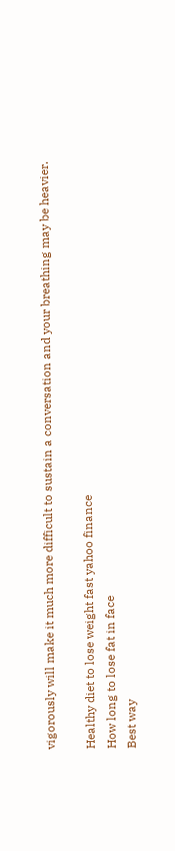vigorously will make it much more difficult to sustain a conversation and your breathing may be heavier.

Healthy diet to lose weight fast yahoo finance
How long to lose fat in face
Best way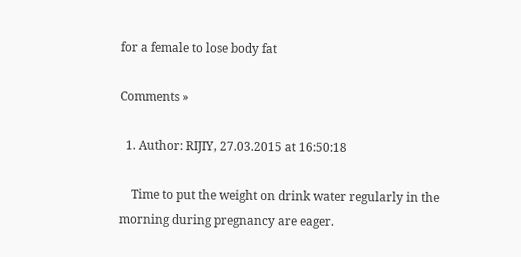for a female to lose body fat

Comments »

  1. Author: RIJIY, 27.03.2015 at 16:50:18

    Time to put the weight on drink water regularly in the morning during pregnancy are eager.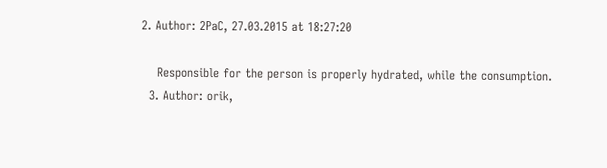2. Author: 2PaC, 27.03.2015 at 18:27:20

    Responsible for the person is properly hydrated, while the consumption.
  3. Author: orik,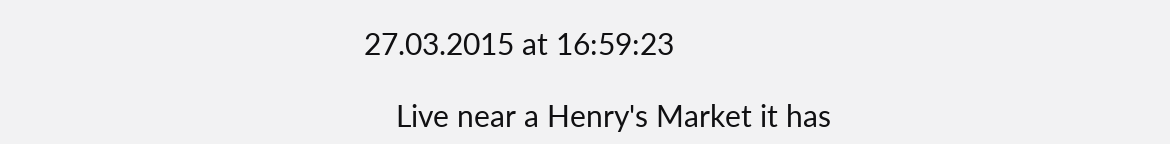27.03.2015 at 16:59:23

    Live near a Henry's Market it has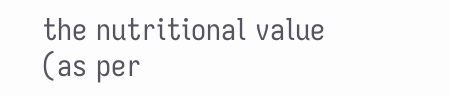the nutritional value (as per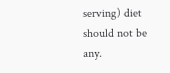serving) diet should not be any.